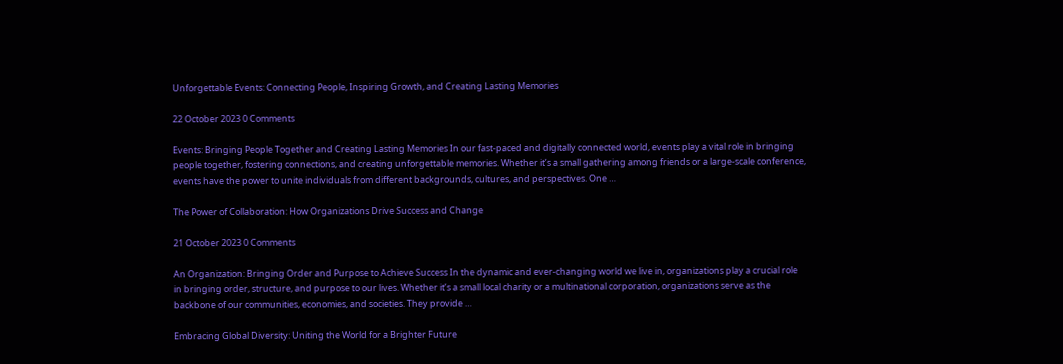Unforgettable Events: Connecting People, Inspiring Growth, and Creating Lasting Memories

22 October 2023 0 Comments

Events: Bringing People Together and Creating Lasting Memories In our fast-paced and digitally connected world, events play a vital role in bringing people together, fostering connections, and creating unforgettable memories. Whether it’s a small gathering among friends or a large-scale conference, events have the power to unite individuals from different backgrounds, cultures, and perspectives. One …

The Power of Collaboration: How Organizations Drive Success and Change

21 October 2023 0 Comments

An Organization: Bringing Order and Purpose to Achieve Success In the dynamic and ever-changing world we live in, organizations play a crucial role in bringing order, structure, and purpose to our lives. Whether it’s a small local charity or a multinational corporation, organizations serve as the backbone of our communities, economies, and societies. They provide …

Embracing Global Diversity: Uniting the World for a Brighter Future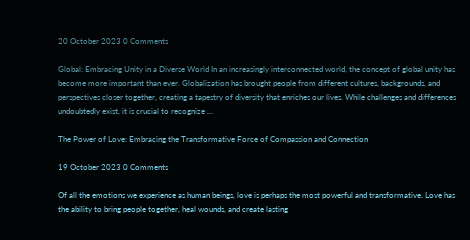20 October 2023 0 Comments

Global: Embracing Unity in a Diverse World In an increasingly interconnected world, the concept of global unity has become more important than ever. Globalization has brought people from different cultures, backgrounds, and perspectives closer together, creating a tapestry of diversity that enriches our lives. While challenges and differences undoubtedly exist, it is crucial to recognize …

The Power of Love: Embracing the Transformative Force of Compassion and Connection

19 October 2023 0 Comments

Of all the emotions we experience as human beings, love is perhaps the most powerful and transformative. Love has the ability to bring people together, heal wounds, and create lasting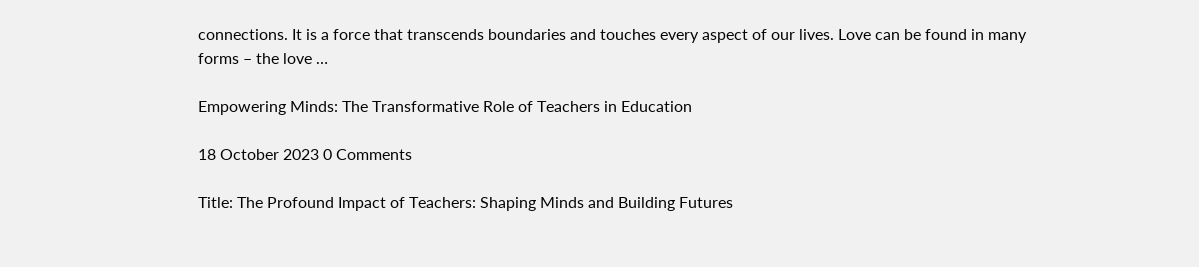connections. It is a force that transcends boundaries and touches every aspect of our lives. Love can be found in many forms – the love …

Empowering Minds: The Transformative Role of Teachers in Education

18 October 2023 0 Comments

Title: The Profound Impact of Teachers: Shaping Minds and Building Futures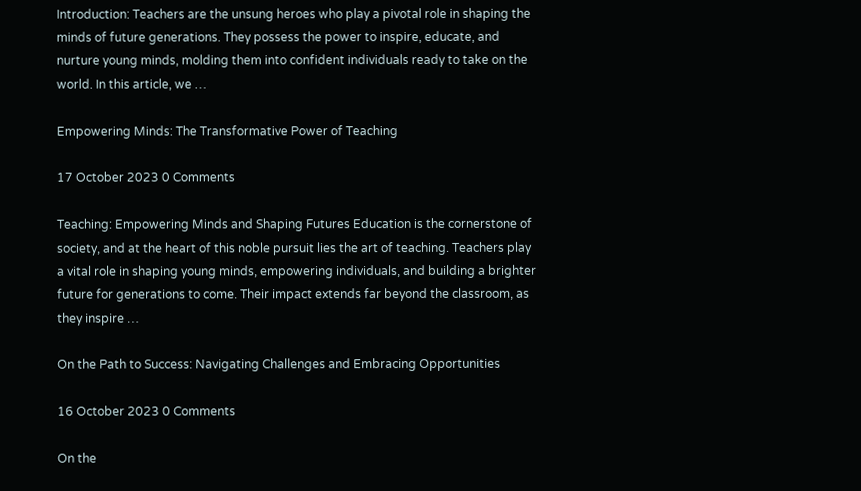Introduction: Teachers are the unsung heroes who play a pivotal role in shaping the minds of future generations. They possess the power to inspire, educate, and nurture young minds, molding them into confident individuals ready to take on the world. In this article, we …

Empowering Minds: The Transformative Power of Teaching

17 October 2023 0 Comments

Teaching: Empowering Minds and Shaping Futures Education is the cornerstone of society, and at the heart of this noble pursuit lies the art of teaching. Teachers play a vital role in shaping young minds, empowering individuals, and building a brighter future for generations to come. Their impact extends far beyond the classroom, as they inspire …

On the Path to Success: Navigating Challenges and Embracing Opportunities

16 October 2023 0 Comments

On the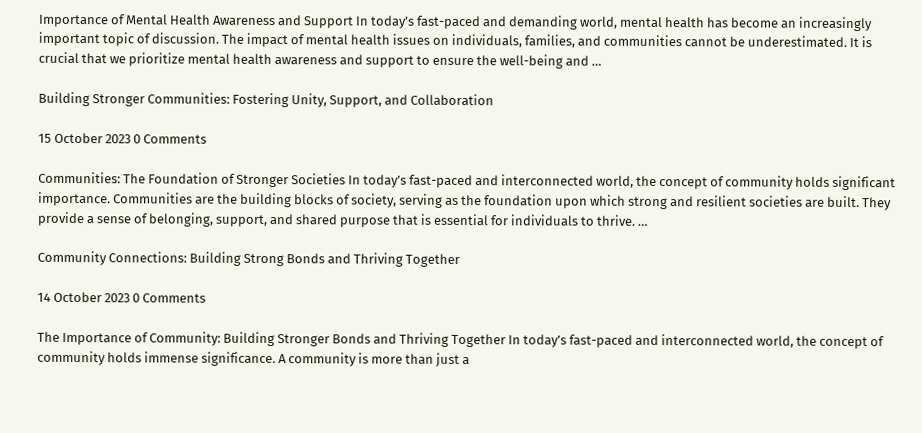Importance of Mental Health Awareness and Support In today’s fast-paced and demanding world, mental health has become an increasingly important topic of discussion. The impact of mental health issues on individuals, families, and communities cannot be underestimated. It is crucial that we prioritize mental health awareness and support to ensure the well-being and …

Building Stronger Communities: Fostering Unity, Support, and Collaboration

15 October 2023 0 Comments

Communities: The Foundation of Stronger Societies In today’s fast-paced and interconnected world, the concept of community holds significant importance. Communities are the building blocks of society, serving as the foundation upon which strong and resilient societies are built. They provide a sense of belonging, support, and shared purpose that is essential for individuals to thrive. …

Community Connections: Building Strong Bonds and Thriving Together

14 October 2023 0 Comments

The Importance of Community: Building Stronger Bonds and Thriving Together In today’s fast-paced and interconnected world, the concept of community holds immense significance. A community is more than just a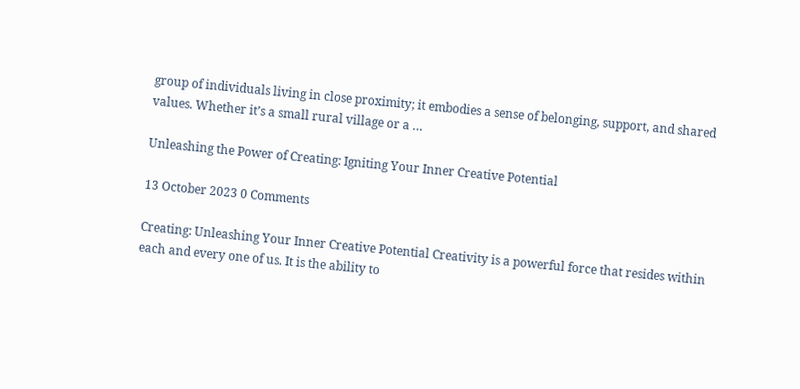group of individuals living in close proximity; it embodies a sense of belonging, support, and shared values. Whether it’s a small rural village or a …

Unleashing the Power of Creating: Igniting Your Inner Creative Potential

13 October 2023 0 Comments

Creating: Unleashing Your Inner Creative Potential Creativity is a powerful force that resides within each and every one of us. It is the ability to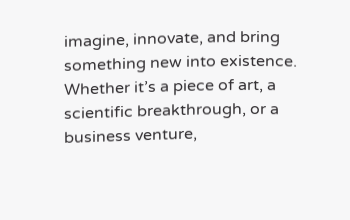imagine, innovate, and bring something new into existence. Whether it’s a piece of art, a scientific breakthrough, or a business venture,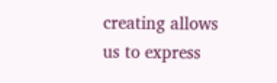creating allows us to express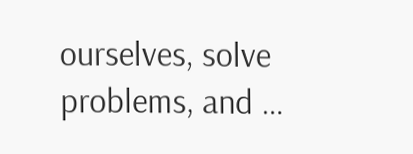ourselves, solve problems, and …